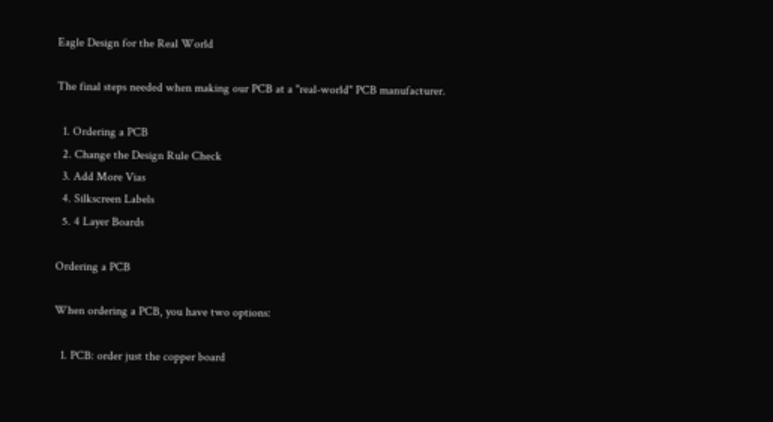Eagle Design for the Real World

The final steps needed when making our PCB at a "real-world" PCB manufacturer.

  1. Ordering a PCB
  2. Change the Design Rule Check
  3. Add More Vias
  4. Silkscreen Labels
  5. 4 Layer Boards

Ordering a PCB

When ordering a PCB, you have two options:

  1. PCB: order just the copper board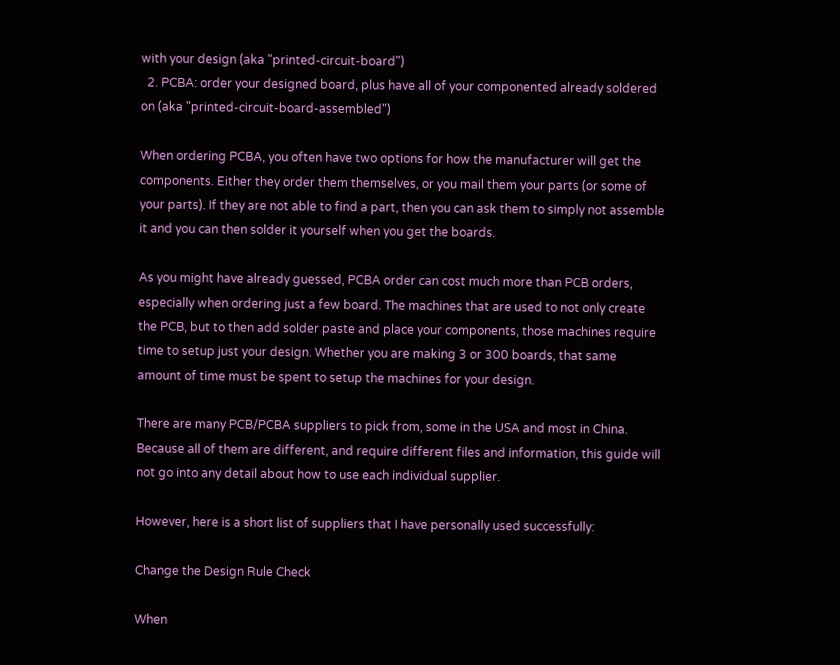with your design (aka "printed-circuit-board")
  2. PCBA: order your designed board, plus have all of your componented already soldered on (aka "printed-circuit-board-assembled")

When ordering PCBA, you often have two options for how the manufacturer will get the components. Either they order them themselves, or you mail them your parts (or some of your parts). If they are not able to find a part, then you can ask them to simply not assemble it and you can then solder it yourself when you get the boards.

As you might have already guessed, PCBA order can cost much more than PCB orders, especially when ordering just a few board. The machines that are used to not only create the PCB, but to then add solder paste and place your components, those machines require time to setup just your design. Whether you are making 3 or 300 boards, that same amount of time must be spent to setup the machines for your design.

There are many PCB/PCBA suppliers to pick from, some in the USA and most in China. Because all of them are different, and require different files and information, this guide will not go into any detail about how to use each individual supplier.

However, here is a short list of suppliers that I have personally used successfully:

Change the Design Rule Check

When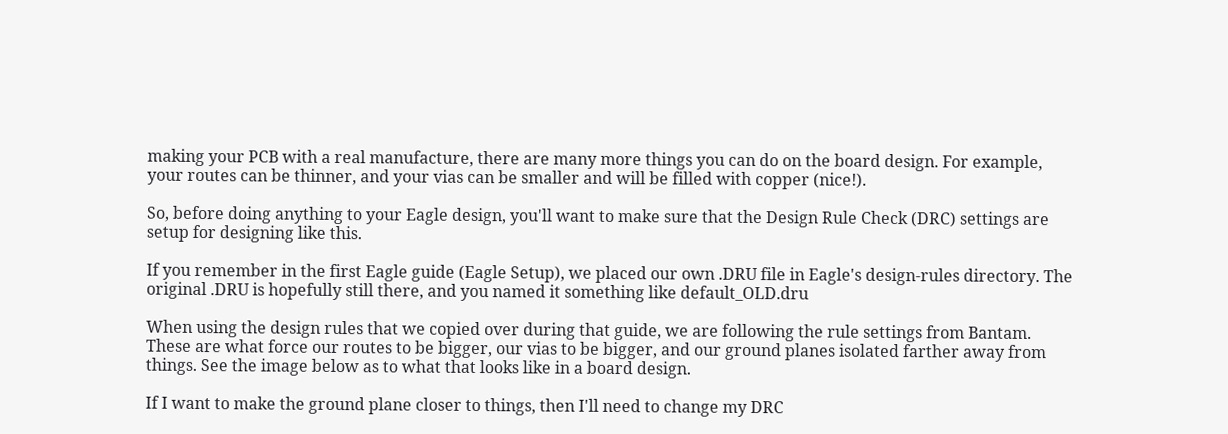making your PCB with a real manufacture, there are many more things you can do on the board design. For example, your routes can be thinner, and your vias can be smaller and will be filled with copper (nice!).

So, before doing anything to your Eagle design, you'll want to make sure that the Design Rule Check (DRC) settings are setup for designing like this.

If you remember in the first Eagle guide (Eagle Setup), we placed our own .DRU file in Eagle's design-rules directory. The original .DRU is hopefully still there, and you named it something like default_OLD.dru

When using the design rules that we copied over during that guide, we are following the rule settings from Bantam. These are what force our routes to be bigger, our vias to be bigger, and our ground planes isolated farther away from things. See the image below as to what that looks like in a board design.

If I want to make the ground plane closer to things, then I'll need to change my DRC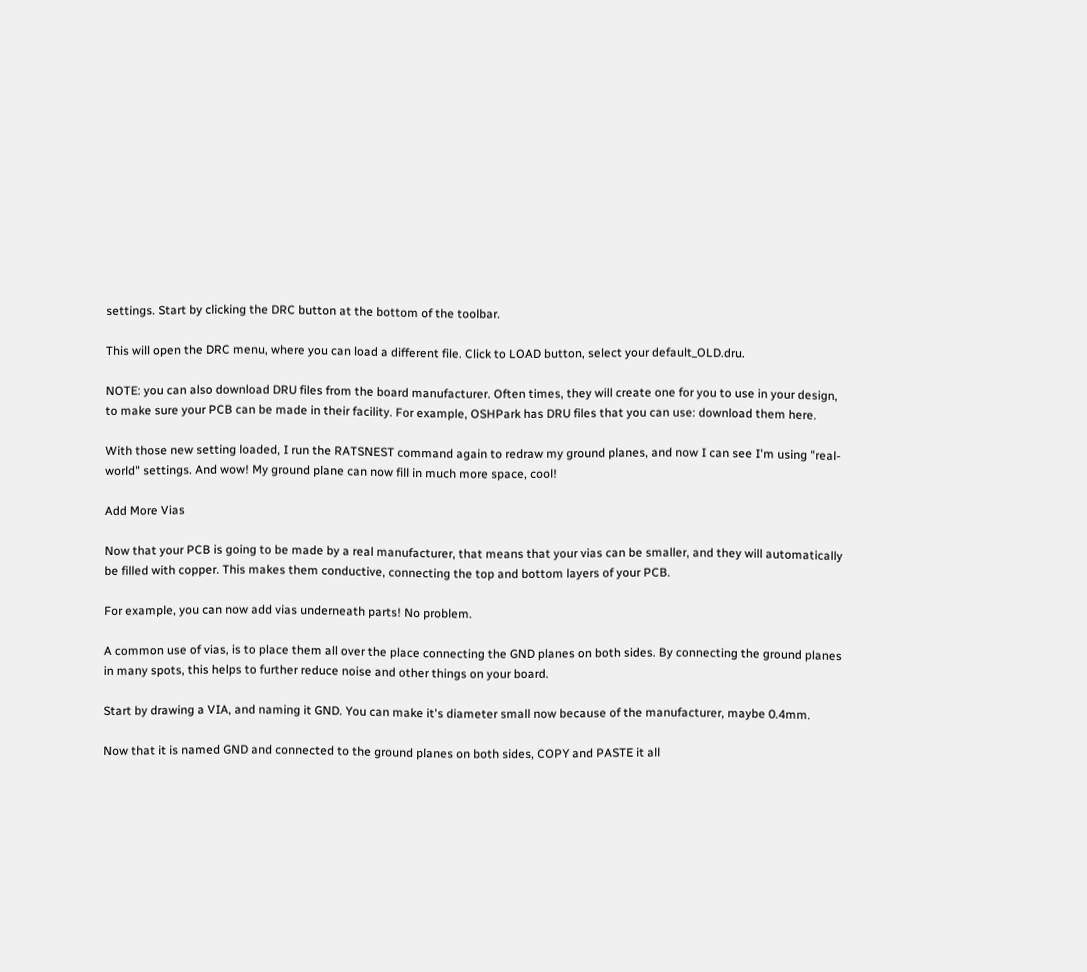settings. Start by clicking the DRC button at the bottom of the toolbar.

This will open the DRC menu, where you can load a different file. Click to LOAD button, select your default_OLD.dru.

NOTE: you can also download DRU files from the board manufacturer. Often times, they will create one for you to use in your design, to make sure your PCB can be made in their facility. For example, OSHPark has DRU files that you can use: download them here.

With those new setting loaded, I run the RATSNEST command again to redraw my ground planes, and now I can see I'm using "real-world" settings. And wow! My ground plane can now fill in much more space, cool!

Add More Vias

Now that your PCB is going to be made by a real manufacturer, that means that your vias can be smaller, and they will automatically be filled with copper. This makes them conductive, connecting the top and bottom layers of your PCB.

For example, you can now add vias underneath parts! No problem.

A common use of vias, is to place them all over the place connecting the GND planes on both sides. By connecting the ground planes in many spots, this helps to further reduce noise and other things on your board.

Start by drawing a VIA, and naming it GND. You can make it's diameter small now because of the manufacturer, maybe 0.4mm.

Now that it is named GND and connected to the ground planes on both sides, COPY and PASTE it all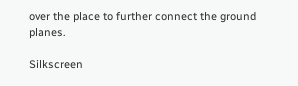over the place to further connect the ground planes.

Silkscreen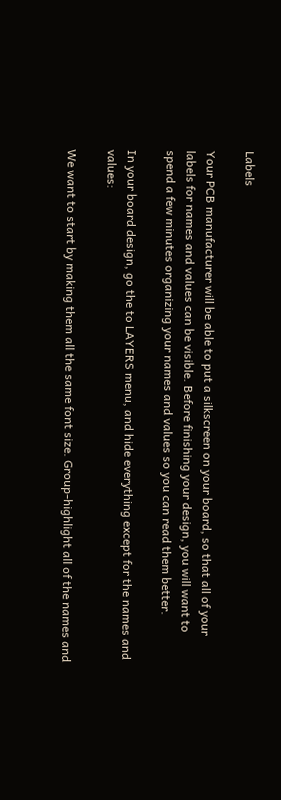Labels

Your PCB manufacturer will be able to put a silkscreen on your board, so that all of your labels for names and values can be visible. Before finishing your design, you will want to spend a few minutes organizing your names and values so you can read them better.

In your board design, go the to LAYERS menu, and hide everything except for the names and values:

We want to start by making them all the same font size. Group-highlight all of the names and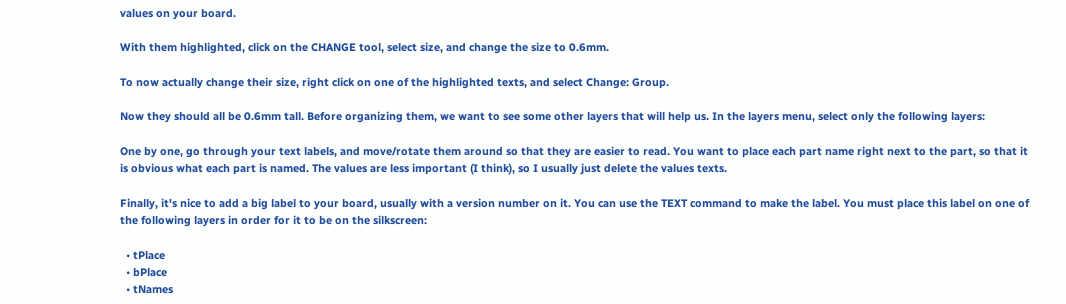values on your board.

With them highlighted, click on the CHANGE tool, select size, and change the size to 0.6mm.

To now actually change their size, right click on one of the highlighted texts, and select Change: Group.

Now they should all be 0.6mm tall. Before organizing them, we want to see some other layers that will help us. In the layers menu, select only the following layers:

One by one, go through your text labels, and move/rotate them around so that they are easier to read. You want to place each part name right next to the part, so that it is obvious what each part is named. The values are less important (I think), so I usually just delete the values texts.

Finally, it's nice to add a big label to your board, usually with a version number on it. You can use the TEXT command to make the label. You must place this label on one of the following layers in order for it to be on the silkscreen:

  • tPlace
  • bPlace
  • tNames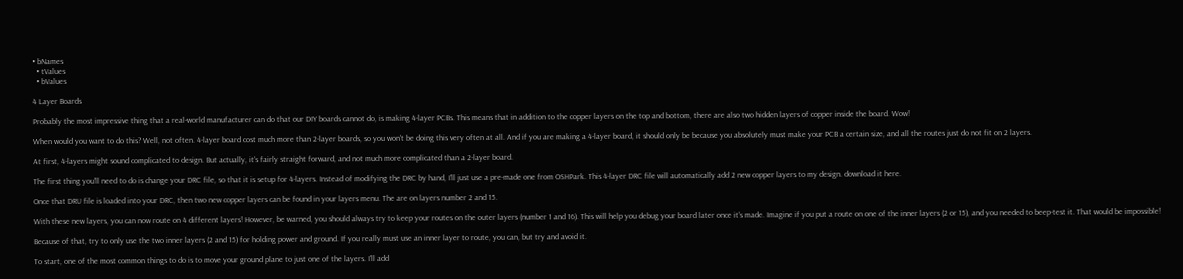• bNames
  • tValues
  • bValues

4 Layer Boards

Probably the most impressive thing that a real-world manufacturer can do that our DIY boards cannot do, is making 4-layer PCBs. This means that in addition to the copper layers on the top and bottom, there are also two hidden layers of copper inside the board. Wow!

When would you want to do this? Well, not often. 4-layer board cost much more than 2-layer boards, so you won't be doing this very often at all. And if you are making a 4-layer board, it should only be because you absolutely must make your PCB a certain size, and all the routes just do not fit on 2 layers.

At first, 4-layers might sound complicated to design. But actually, it's fairly straight forward, and not much more complicated than a 2-layer board.

The first thing you'll need to do is change your DRC file, so that it is setup for 4-layers. Instead of modifying the DRC by hand, I'll just use a pre-made one from OSHPark. This 4-layer DRC file will automatically add 2 new copper layers to my design. download it here.

Once that DRU file is loaded into your DRC, then two new copper layers can be found in your layers menu. The are on layers number 2 and 15.

With these new layers, you can now route on 4 different layers! However, be warned, you should always try to keep your routes on the outer layers (number 1 and 16). This will help you debug your board later once it's made. Imagine if you put a route on one of the inner layers (2 or 15), and you needed to beep-test it. That would be impossible!

Because of that, try to only use the two inner layers (2 and 15) for holding power and ground. If you really must use an inner layer to route, you can, but try and avoid it.

To start, one of the most common things to do is to move your ground plane to just one of the layers. I'll add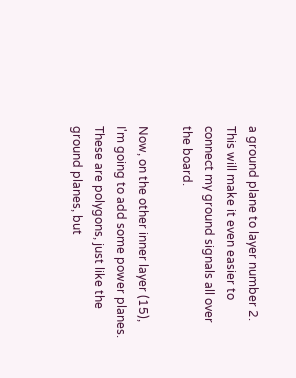a ground plane to layer number 2. This will make it even easier to connect my ground signals all over the board.

Now, on the other inner layer (15), I'm going to add some power planes. These are polygons, just like the ground planes, but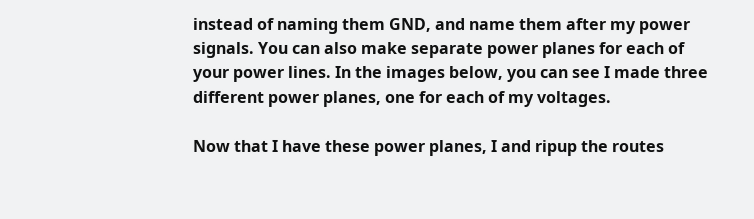instead of naming them GND, and name them after my power signals. You can also make separate power planes for each of your power lines. In the images below, you can see I made three different power planes, one for each of my voltages.

Now that I have these power planes, I and ripup the routes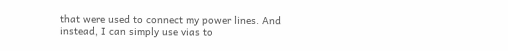that were used to connect my power lines. And instead, I can simply use vias to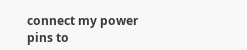connect my power pins to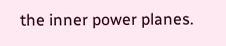the inner power planes.